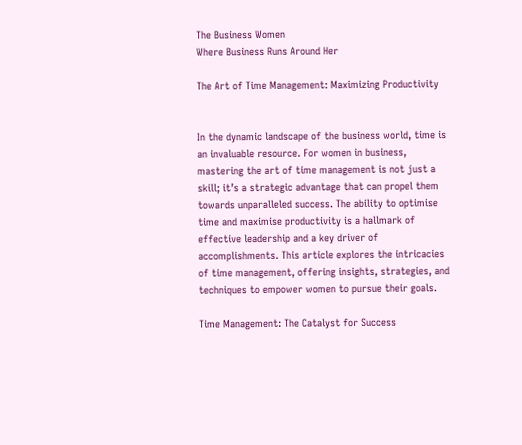The Business Women
Where Business Runs Around Her

The Art of Time Management: Maximizing Productivity


In the dynamic landscape of the business world, time is an invaluable resource. For women in business, mastering the art of time management is not just a skill; it’s a strategic advantage that can propel them towards unparalleled success. The ability to optimise time and maximise productivity is a hallmark of effective leadership and a key driver of accomplishments. This article explores the intricacies of time management, offering insights, strategies, and techniques to empower women to pursue their goals.

Time Management: The Catalyst for Success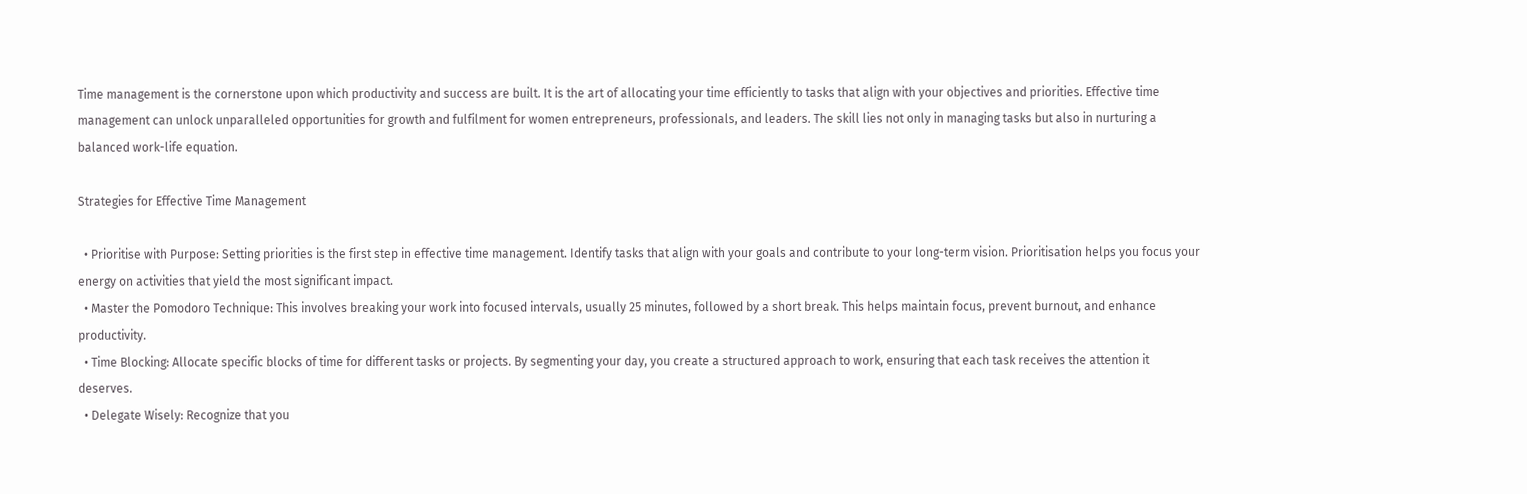Time management is the cornerstone upon which productivity and success are built. It is the art of allocating your time efficiently to tasks that align with your objectives and priorities. Effective time management can unlock unparalleled opportunities for growth and fulfilment for women entrepreneurs, professionals, and leaders. The skill lies not only in managing tasks but also in nurturing a balanced work-life equation.

Strategies for Effective Time Management

  • Prioritise with Purpose: Setting priorities is the first step in effective time management. Identify tasks that align with your goals and contribute to your long-term vision. Prioritisation helps you focus your energy on activities that yield the most significant impact.
  • Master the Pomodoro Technique: This involves breaking your work into focused intervals, usually 25 minutes, followed by a short break. This helps maintain focus, prevent burnout, and enhance productivity.
  • Time Blocking: Allocate specific blocks of time for different tasks or projects. By segmenting your day, you create a structured approach to work, ensuring that each task receives the attention it deserves.
  • Delegate Wisely: Recognize that you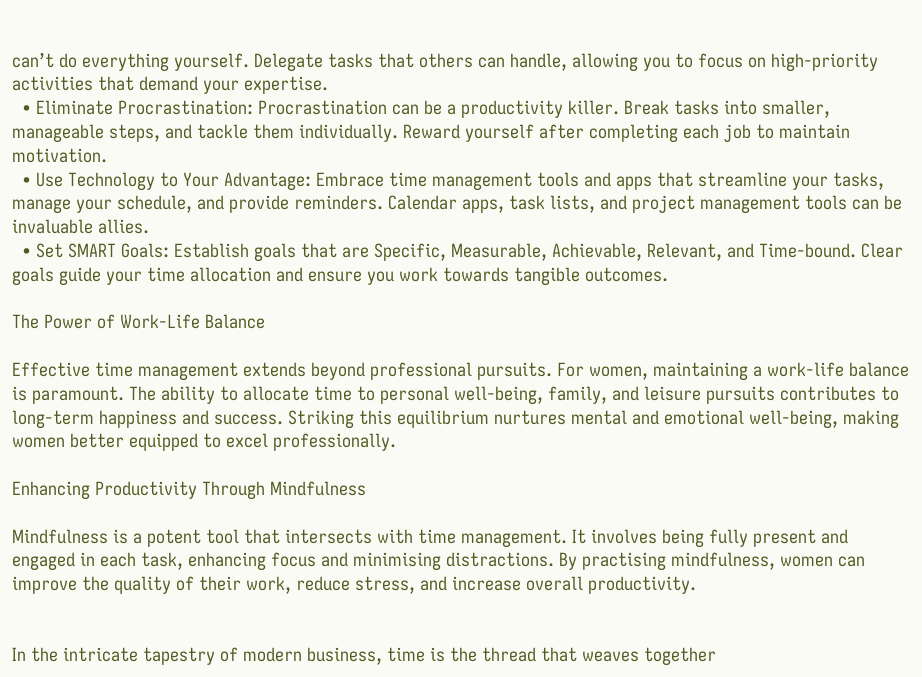can’t do everything yourself. Delegate tasks that others can handle, allowing you to focus on high-priority activities that demand your expertise.
  • Eliminate Procrastination: Procrastination can be a productivity killer. Break tasks into smaller, manageable steps, and tackle them individually. Reward yourself after completing each job to maintain motivation.
  • Use Technology to Your Advantage: Embrace time management tools and apps that streamline your tasks, manage your schedule, and provide reminders. Calendar apps, task lists, and project management tools can be invaluable allies.
  • Set SMART Goals: Establish goals that are Specific, Measurable, Achievable, Relevant, and Time-bound. Clear goals guide your time allocation and ensure you work towards tangible outcomes.

The Power of Work-Life Balance

Effective time management extends beyond professional pursuits. For women, maintaining a work-life balance is paramount. The ability to allocate time to personal well-being, family, and leisure pursuits contributes to long-term happiness and success. Striking this equilibrium nurtures mental and emotional well-being, making women better equipped to excel professionally.

Enhancing Productivity Through Mindfulness

Mindfulness is a potent tool that intersects with time management. It involves being fully present and engaged in each task, enhancing focus and minimising distractions. By practising mindfulness, women can improve the quality of their work, reduce stress, and increase overall productivity.


In the intricate tapestry of modern business, time is the thread that weaves together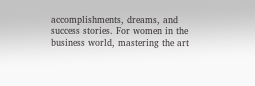accomplishments, dreams, and success stories. For women in the business world, mastering the art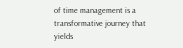of time management is a transformative journey that yields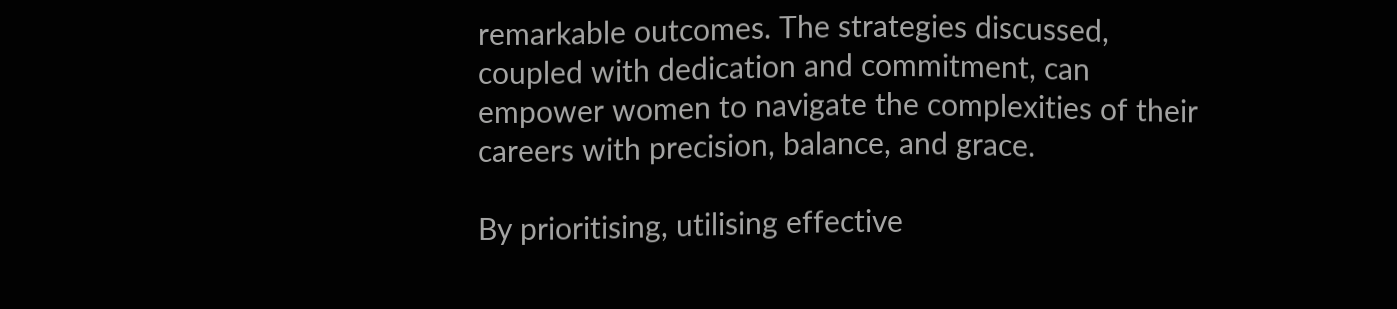remarkable outcomes. The strategies discussed, coupled with dedication and commitment, can empower women to navigate the complexities of their careers with precision, balance, and grace.

By prioritising, utilising effective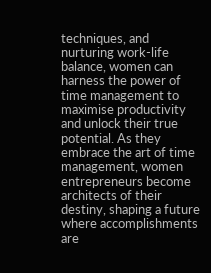techniques, and nurturing work-life balance, women can harness the power of time management to maximise productivity and unlock their true potential. As they embrace the art of time management, women entrepreneurs become architects of their destiny, shaping a future where accomplishments are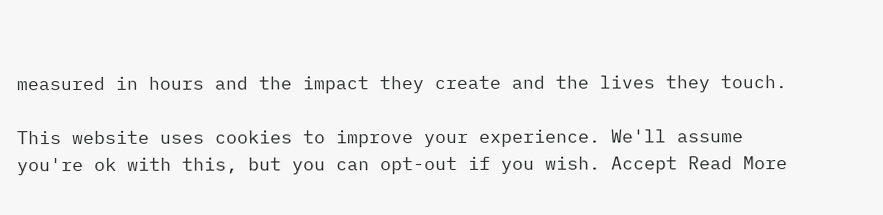measured in hours and the impact they create and the lives they touch.

This website uses cookies to improve your experience. We'll assume you're ok with this, but you can opt-out if you wish. Accept Read More